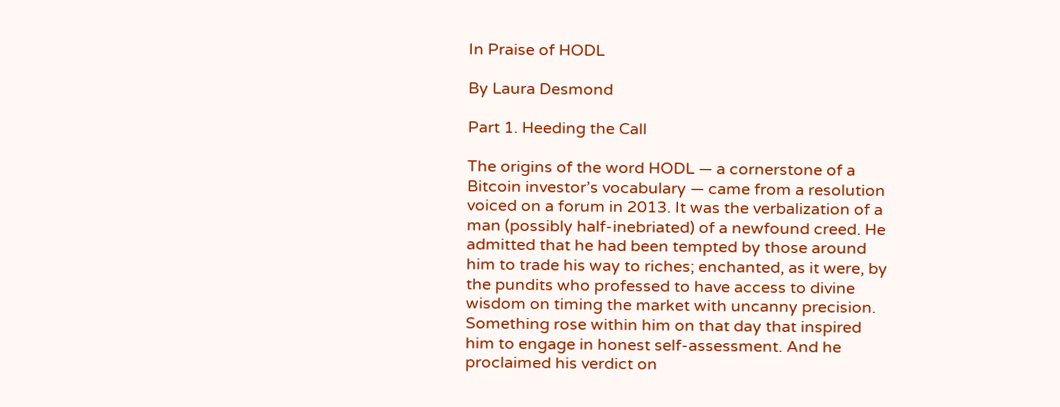In Praise of HODL

By Laura Desmond

Part 1. Heeding the Call

The origins of the word HODL — a cornerstone of a Bitcoin investor’s vocabulary — came from a resolution voiced on a forum in 2013. It was the verbalization of a man (possibly half-inebriated) of a newfound creed. He admitted that he had been tempted by those around him to trade his way to riches; enchanted, as it were, by the pundits who professed to have access to divine wisdom on timing the market with uncanny precision. Something rose within him on that day that inspired him to engage in honest self-assessment. And he proclaimed his verdict on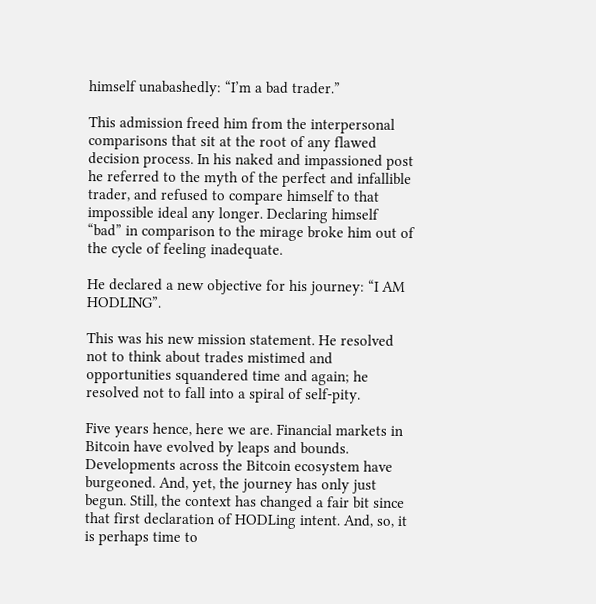himself unabashedly: “I’m a bad trader.”

This admission freed him from the interpersonal comparisons that sit at the root of any flawed decision process. In his naked and impassioned post he referred to the myth of the perfect and infallible trader, and refused to compare himself to that impossible ideal any longer. Declaring himself “bad” in comparison to the mirage broke him out of the cycle of feeling inadequate.

He declared a new objective for his journey: “I AM HODLING”.

This was his new mission statement. He resolved not to think about trades mistimed and opportunities squandered time and again; he resolved not to fall into a spiral of self-pity.

Five years hence, here we are. Financial markets in Bitcoin have evolved by leaps and bounds. Developments across the Bitcoin ecosystem have burgeoned. And, yet, the journey has only just begun. Still, the context has changed a fair bit since that first declaration of HODLing intent. And, so, it is perhaps time to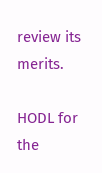review its merits.

HODL for the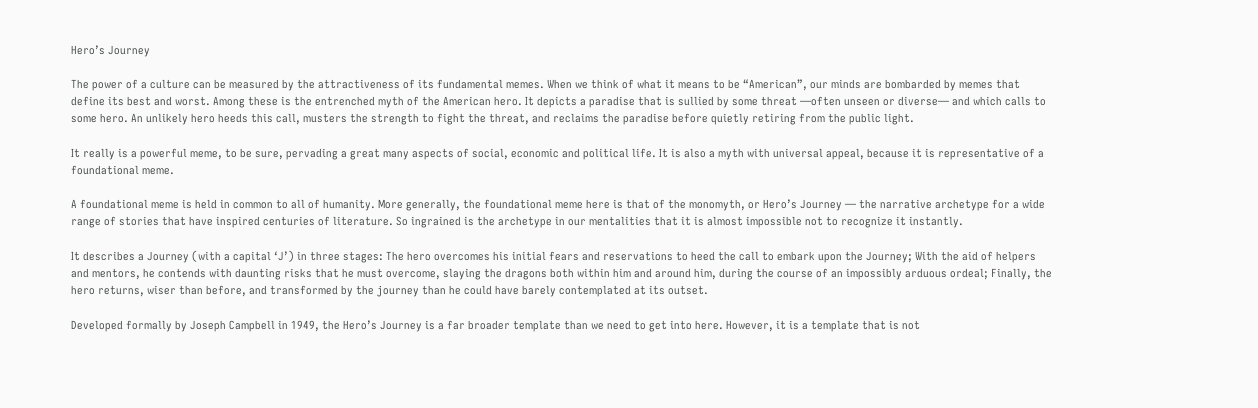Hero’s Journey

The power of a culture can be measured by the attractiveness of its fundamental memes. When we think of what it means to be “American”, our minds are bombarded by memes that define its best and worst. Among these is the entrenched myth of the American hero. It depicts a paradise that is sullied by some threat —often unseen or diverse— and which calls to some hero. An unlikely hero heeds this call, musters the strength to fight the threat, and reclaims the paradise before quietly retiring from the public light.

It really is a powerful meme, to be sure, pervading a great many aspects of social, economic and political life. It is also a myth with universal appeal, because it is representative of a foundational meme.

A foundational meme is held in common to all of humanity. More generally, the foundational meme here is that of the monomyth, or Hero’s Journey — the narrative archetype for a wide range of stories that have inspired centuries of literature. So ingrained is the archetype in our mentalities that it is almost impossible not to recognize it instantly.

It describes a Journey (with a capital ‘J’) in three stages: The hero overcomes his initial fears and reservations to heed the call to embark upon the Journey; With the aid of helpers and mentors, he contends with daunting risks that he must overcome, slaying the dragons both within him and around him, during the course of an impossibly arduous ordeal; Finally, the hero returns, wiser than before, and transformed by the journey than he could have barely contemplated at its outset.

Developed formally by Joseph Campbell in 1949, the Hero’s Journey is a far broader template than we need to get into here. However, it is a template that is not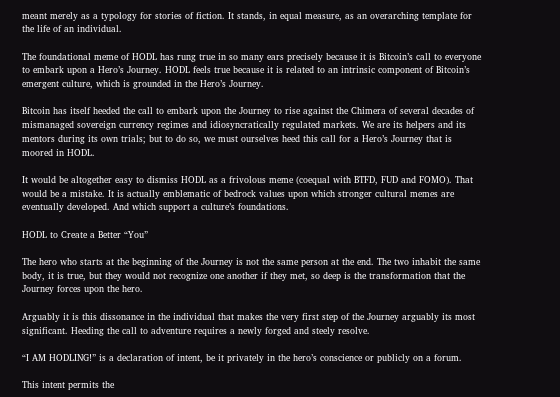meant merely as a typology for stories of fiction. It stands, in equal measure, as an overarching template for the life of an individual.

The foundational meme of HODL has rung true in so many ears precisely because it is Bitcoin’s call to everyone to embark upon a Hero’s Journey. HODL feels true because it is related to an intrinsic component of Bitcoin’s emergent culture, which is grounded in the Hero’s Journey.

Bitcoin has itself heeded the call to embark upon the Journey to rise against the Chimera of several decades of mismanaged sovereign currency regimes and idiosyncratically regulated markets. We are its helpers and its mentors during its own trials; but to do so, we must ourselves heed this call for a Hero’s Journey that is moored in HODL.

It would be altogether easy to dismiss HODL as a frivolous meme (coequal with BTFD, FUD and FOMO). That would be a mistake. It is actually emblematic of bedrock values upon which stronger cultural memes are eventually developed. And which support a culture’s foundations.

HODL to Create a Better “You”

The hero who starts at the beginning of the Journey is not the same person at the end. The two inhabit the same body, it is true, but they would not recognize one another if they met, so deep is the transformation that the Journey forces upon the hero.

Arguably it is this dissonance in the individual that makes the very first step of the Journey arguably its most significant. Heeding the call to adventure requires a newly forged and steely resolve.

“I AM HODLING!” is a declaration of intent, be it privately in the hero’s conscience or publicly on a forum.

This intent permits the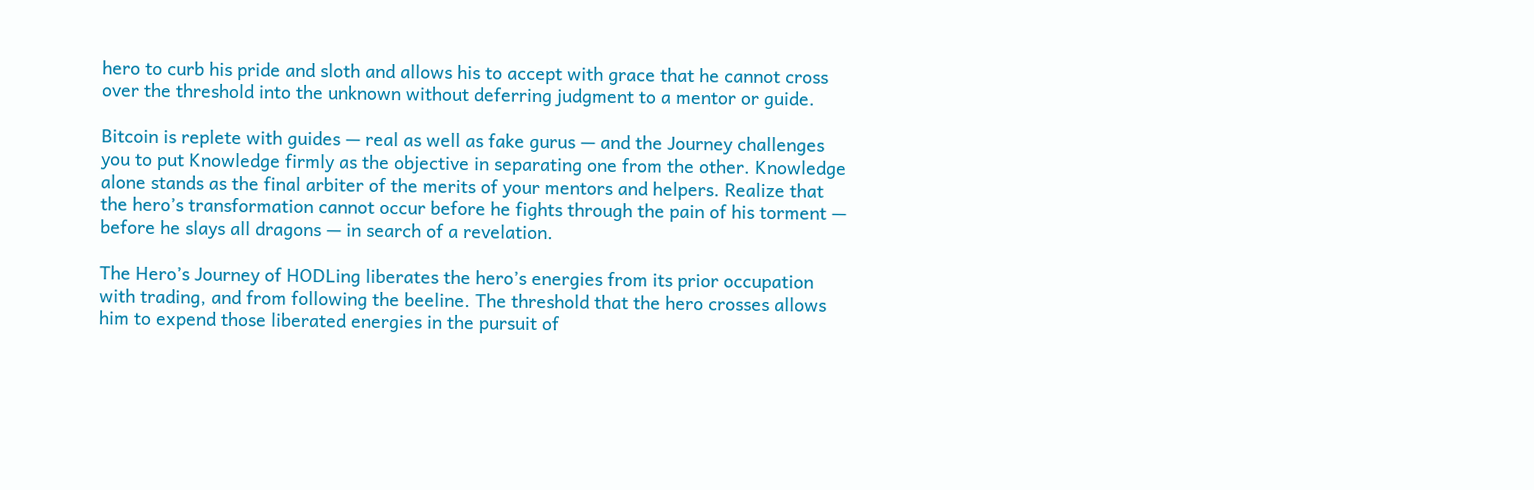hero to curb his pride and sloth and allows his to accept with grace that he cannot cross over the threshold into the unknown without deferring judgment to a mentor or guide.

Bitcoin is replete with guides — real as well as fake gurus — and the Journey challenges you to put Knowledge firmly as the objective in separating one from the other. Knowledge alone stands as the final arbiter of the merits of your mentors and helpers. Realize that the hero’s transformation cannot occur before he fights through the pain of his torment — before he slays all dragons — in search of a revelation.

The Hero’s Journey of HODLing liberates the hero’s energies from its prior occupation with trading, and from following the beeline. The threshold that the hero crosses allows him to expend those liberated energies in the pursuit of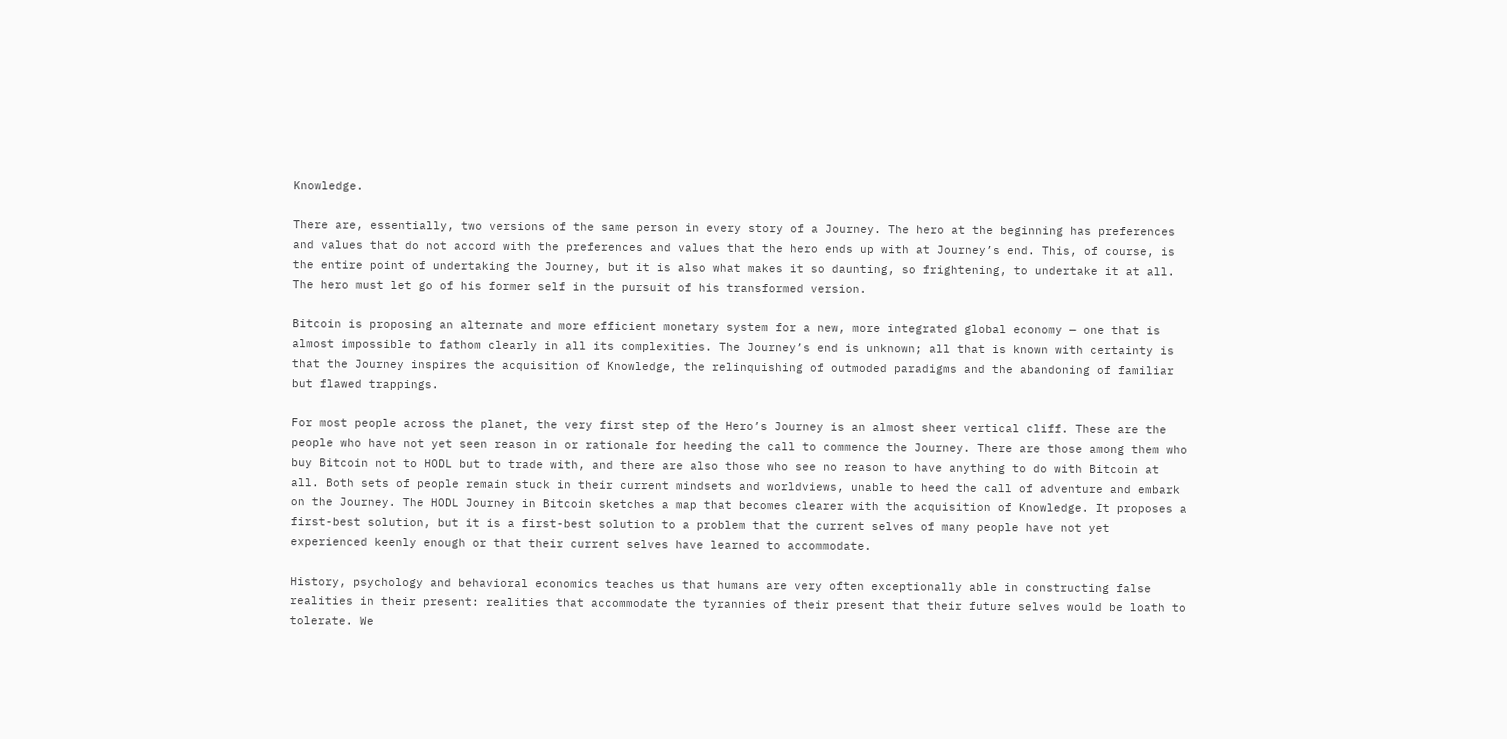Knowledge.

There are, essentially, two versions of the same person in every story of a Journey. The hero at the beginning has preferences and values that do not accord with the preferences and values that the hero ends up with at Journey’s end. This, of course, is the entire point of undertaking the Journey, but it is also what makes it so daunting, so frightening, to undertake it at all. The hero must let go of his former self in the pursuit of his transformed version.

Bitcoin is proposing an alternate and more efficient monetary system for a new, more integrated global economy — one that is almost impossible to fathom clearly in all its complexities. The Journey’s end is unknown; all that is known with certainty is that the Journey inspires the acquisition of Knowledge, the relinquishing of outmoded paradigms and the abandoning of familiar but flawed trappings.

For most people across the planet, the very first step of the Hero’s Journey is an almost sheer vertical cliff. These are the people who have not yet seen reason in or rationale for heeding the call to commence the Journey. There are those among them who buy Bitcoin not to HODL but to trade with, and there are also those who see no reason to have anything to do with Bitcoin at all. Both sets of people remain stuck in their current mindsets and worldviews, unable to heed the call of adventure and embark on the Journey. The HODL Journey in Bitcoin sketches a map that becomes clearer with the acquisition of Knowledge. It proposes a first-best solution, but it is a first-best solution to a problem that the current selves of many people have not yet experienced keenly enough or that their current selves have learned to accommodate.

History, psychology and behavioral economics teaches us that humans are very often exceptionally able in constructing false realities in their present: realities that accommodate the tyrannies of their present that their future selves would be loath to tolerate. We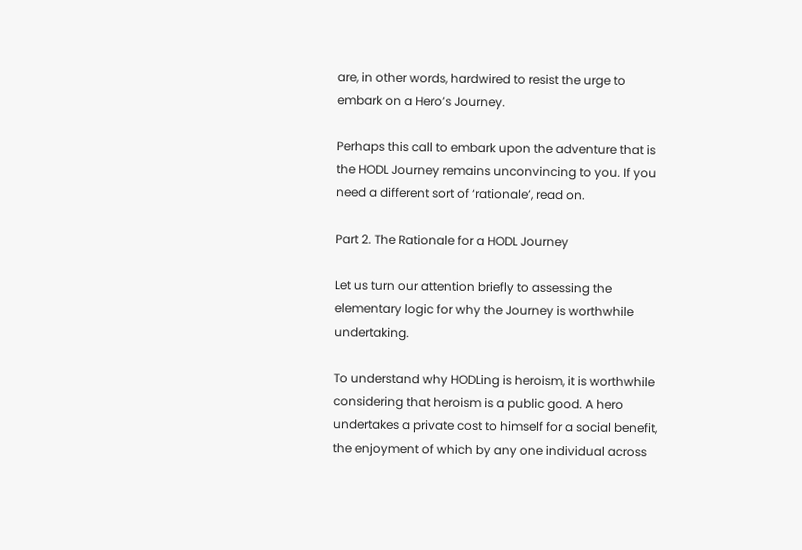are, in other words, hardwired to resist the urge to embark on a Hero’s Journey.

Perhaps this call to embark upon the adventure that is the HODL Journey remains unconvincing to you. If you need a different sort of ‘rationale’, read on.

Part 2. The Rationale for a HODL Journey

Let us turn our attention briefly to assessing the elementary logic for why the Journey is worthwhile undertaking.

To understand why HODLing is heroism, it is worthwhile considering that heroism is a public good. A hero undertakes a private cost to himself for a social benefit, the enjoyment of which by any one individual across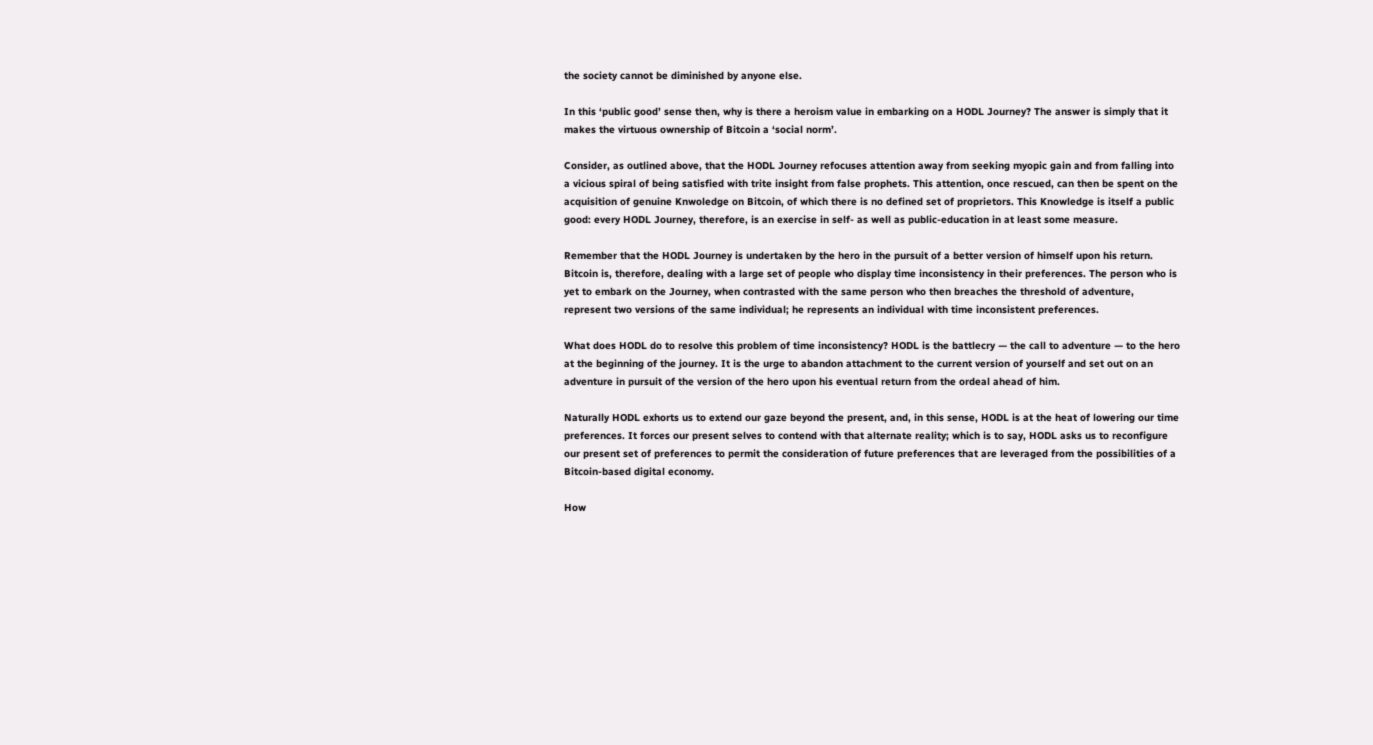the society cannot be diminished by anyone else.

In this ‘public good’ sense then, why is there a heroism value in embarking on a HODL Journey? The answer is simply that it makes the virtuous ownership of Bitcoin a ‘social norm’.

Consider, as outlined above, that the HODL Journey refocuses attention away from seeking myopic gain and from falling into a vicious spiral of being satisfied with trite insight from false prophets. This attention, once rescued, can then be spent on the acquisition of genuine Knwoledge on Bitcoin, of which there is no defined set of proprietors. This Knowledge is itself a public good: every HODL Journey, therefore, is an exercise in self- as well as public-education in at least some measure.

Remember that the HODL Journey is undertaken by the hero in the pursuit of a better version of himself upon his return. Bitcoin is, therefore, dealing with a large set of people who display time inconsistency in their preferences. The person who is yet to embark on the Journey, when contrasted with the same person who then breaches the threshold of adventure, represent two versions of the same individual; he represents an individual with time inconsistent preferences.

What does HODL do to resolve this problem of time inconsistency? HODL is the battlecry — the call to adventure — to the hero at the beginning of the journey. It is the urge to abandon attachment to the current version of yourself and set out on an adventure in pursuit of the version of the hero upon his eventual return from the ordeal ahead of him.

Naturally HODL exhorts us to extend our gaze beyond the present, and, in this sense, HODL is at the heat of lowering our time preferences. It forces our present selves to contend with that alternate reality; which is to say, HODL asks us to reconfigure our present set of preferences to permit the consideration of future preferences that are leveraged from the possibilities of a Bitcoin-based digital economy.

How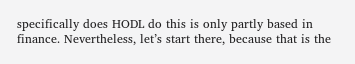specifically does HODL do this is only partly based in finance. Nevertheless, let’s start there, because that is the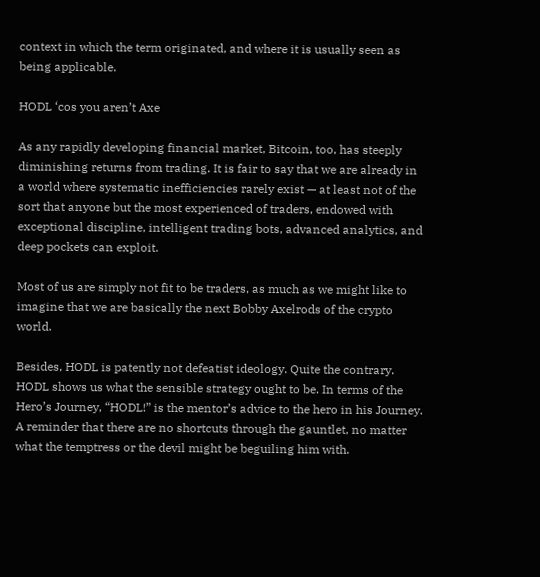context in which the term originated, and where it is usually seen as being applicable.

HODL ‘cos you aren’t Axe

As any rapidly developing financial market, Bitcoin, too, has steeply diminishing returns from trading. It is fair to say that we are already in a world where systematic inefficiencies rarely exist — at least not of the sort that anyone but the most experienced of traders, endowed with exceptional discipline, intelligent trading bots, advanced analytics, and deep pockets can exploit.

Most of us are simply not fit to be traders, as much as we might like to imagine that we are basically the next Bobby Axelrods of the crypto world.

Besides, HODL is patently not defeatist ideology. Quite the contrary. HODL shows us what the sensible strategy ought to be. In terms of the Hero’s Journey, “HODL!” is the mentor’s advice to the hero in his Journey. A reminder that there are no shortcuts through the gauntlet, no matter what the temptress or the devil might be beguiling him with.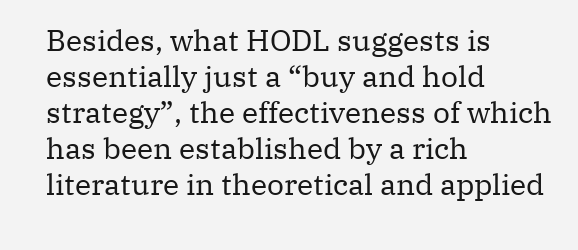Besides, what HODL suggests is essentially just a “buy and hold strategy”, the effectiveness of which has been established by a rich literature in theoretical and applied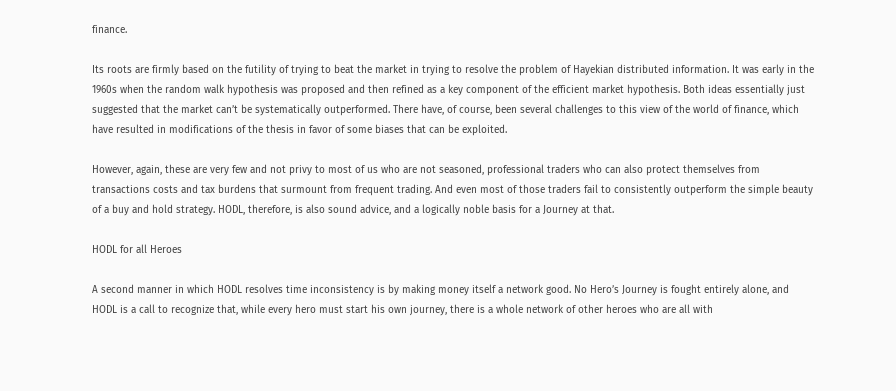finance.

Its roots are firmly based on the futility of trying to beat the market in trying to resolve the problem of Hayekian distributed information. It was early in the 1960s when the random walk hypothesis was proposed and then refined as a key component of the efficient market hypothesis. Both ideas essentially just suggested that the market can’t be systematically outperformed. There have, of course, been several challenges to this view of the world of finance, which have resulted in modifications of the thesis in favor of some biases that can be exploited.

However, again, these are very few and not privy to most of us who are not seasoned, professional traders who can also protect themselves from transactions costs and tax burdens that surmount from frequent trading. And even most of those traders fail to consistently outperform the simple beauty of a buy and hold strategy. HODL, therefore, is also sound advice, and a logically noble basis for a Journey at that.

HODL for all Heroes

A second manner in which HODL resolves time inconsistency is by making money itself a network good. No Hero’s Journey is fought entirely alone, and HODL is a call to recognize that, while every hero must start his own journey, there is a whole network of other heroes who are all with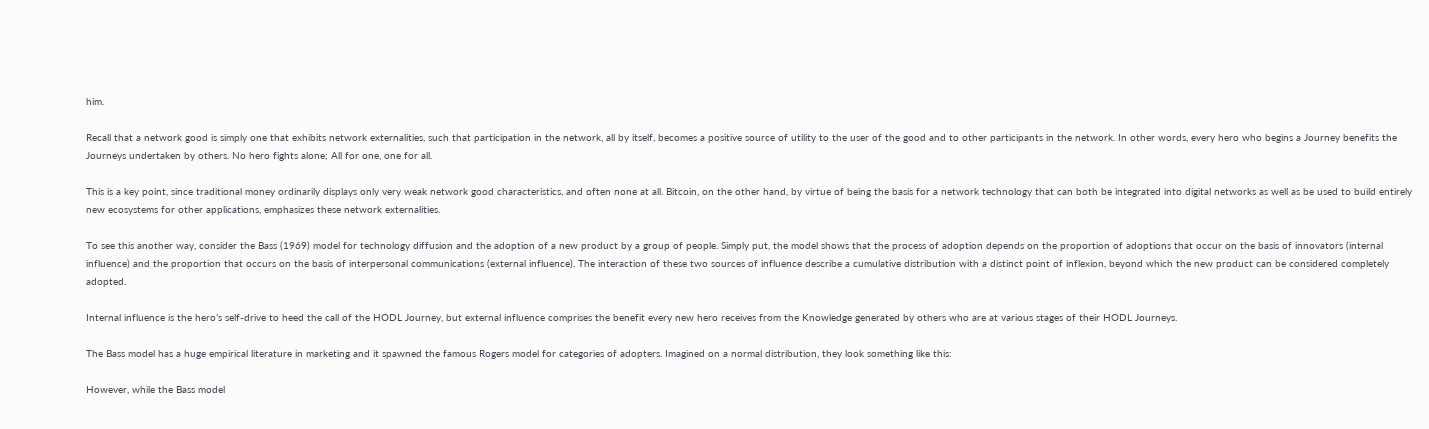him.

Recall that a network good is simply one that exhibits network externalities, such that participation in the network, all by itself, becomes a positive source of utility to the user of the good and to other participants in the network. In other words, every hero who begins a Journey benefits the Journeys undertaken by others. No hero fights alone; All for one, one for all.

This is a key point, since traditional money ordinarily displays only very weak network good characteristics, and often none at all. Bitcoin, on the other hand, by virtue of being the basis for a network technology that can both be integrated into digital networks as well as be used to build entirely new ecosystems for other applications, emphasizes these network externalities.

To see this another way, consider the Bass (1969) model for technology diffusion and the adoption of a new product by a group of people. Simply put, the model shows that the process of adoption depends on the proportion of adoptions that occur on the basis of innovators (internal influence) and the proportion that occurs on the basis of interpersonal communications (external influence). The interaction of these two sources of influence describe a cumulative distribution with a distinct point of inflexion, beyond which the new product can be considered completely adopted.

Internal influence is the hero’s self-drive to heed the call of the HODL Journey, but external influence comprises the benefit every new hero receives from the Knowledge generated by others who are at various stages of their HODL Journeys.

The Bass model has a huge empirical literature in marketing and it spawned the famous Rogers model for categories of adopters. Imagined on a normal distribution, they look something like this:

However, while the Bass model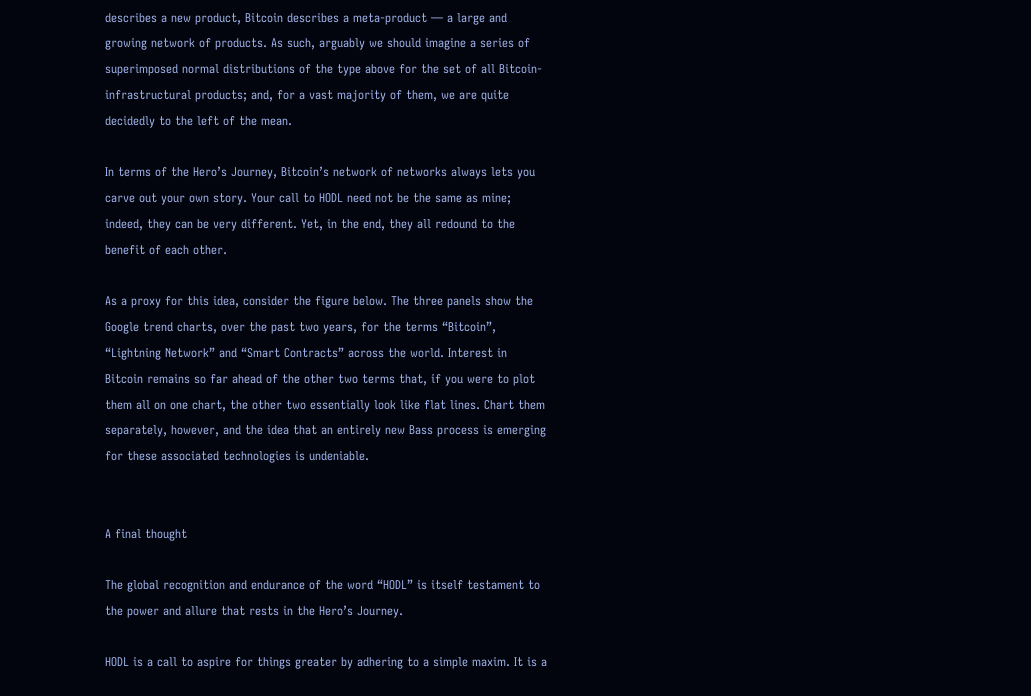describes a new product, Bitcoin describes a meta-product — a large and growing network of products. As such, arguably we should imagine a series of superimposed normal distributions of the type above for the set of all Bitcoin-infrastructural products; and, for a vast majority of them, we are quite decidedly to the left of the mean.

In terms of the Hero’s Journey, Bitcoin’s network of networks always lets you carve out your own story. Your call to HODL need not be the same as mine; indeed, they can be very different. Yet, in the end, they all redound to the benefit of each other.

As a proxy for this idea, consider the figure below. The three panels show the Google trend charts, over the past two years, for the terms “Bitcoin”, “Lightning Network” and “Smart Contracts” across the world. Interest in Bitcoin remains so far ahead of the other two terms that, if you were to plot them all on one chart, the other two essentially look like flat lines. Chart them separately, however, and the idea that an entirely new Bass process is emerging for these associated technologies is undeniable.


A final thought

The global recognition and endurance of the word “HODL” is itself testament to the power and allure that rests in the Hero’s Journey.

HODL is a call to aspire for things greater by adhering to a simple maxim. It is a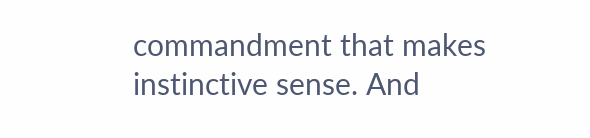commandment that makes instinctive sense. And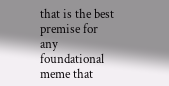that is the best premise for any foundational meme that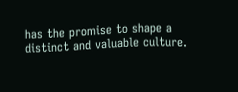has the promise to shape a distinct and valuable culture.